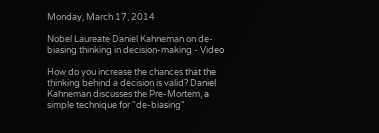Monday, March 17, 2014

Nobel Laureate Daniel Kahneman on de-biasing thinking in decision-making - Video

How do you increase the chances that the thinking behind a decision is valid? Daniel Kahneman discusses the Pre-Mortem, a simple technique for "de-biasing"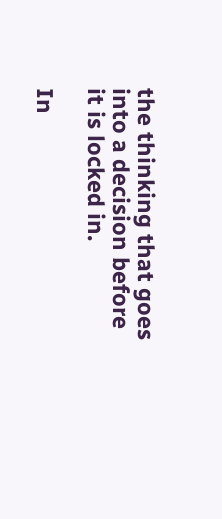the thinking that goes into a decision before it is locked in.

In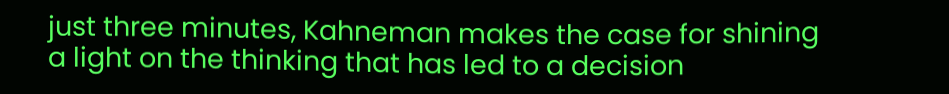just three minutes, Kahneman makes the case for shining a light on the thinking that has led to a decision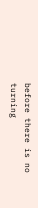before there is no turning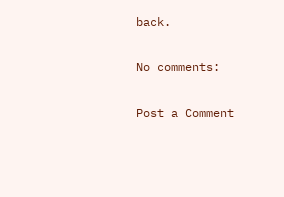back.

No comments:

Post a Comment